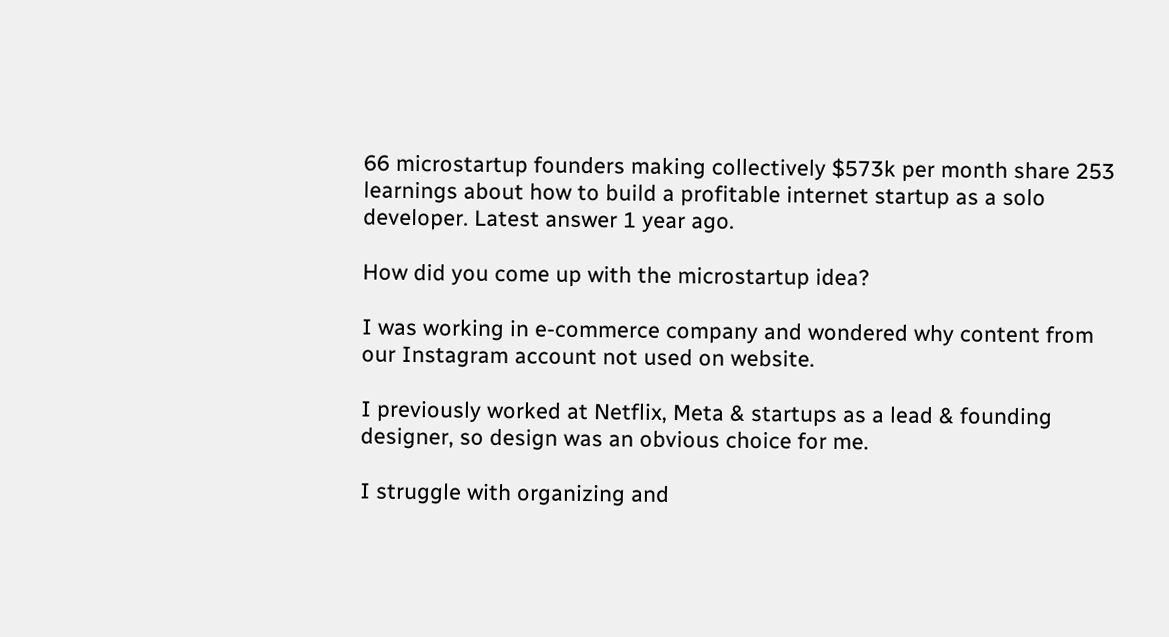66 microstartup founders making collectively $573k per month share 253 learnings about how to build a profitable internet startup as a solo developer. Latest answer 1 year ago.

How did you come up with the microstartup idea?

I was working in e-commerce company and wondered why content from our Instagram account not used on website.

I previously worked at Netflix, Meta & startups as a lead & founding designer, so design was an obvious choice for me.

I struggle with organizing and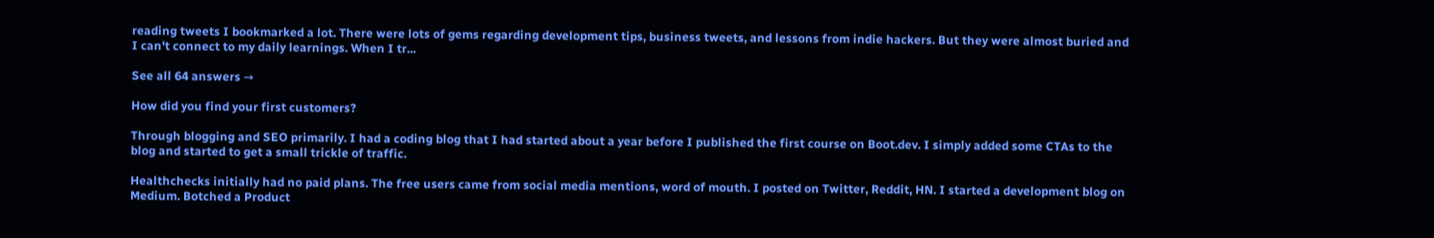reading tweets I bookmarked a lot. There were lots of gems regarding development tips, business tweets, and lessons from indie hackers. But they were almost buried and I can't connect to my daily learnings. When I tr...

See all 64 answers →

How did you find your first customers?

Through blogging and SEO primarily. I had a coding blog that I had started about a year before I published the first course on Boot.dev. I simply added some CTAs to the blog and started to get a small trickle of traffic.

Healthchecks initially had no paid plans. The free users came from social media mentions, word of mouth. I posted on Twitter, Reddit, HN. I started a development blog on Medium. Botched a Product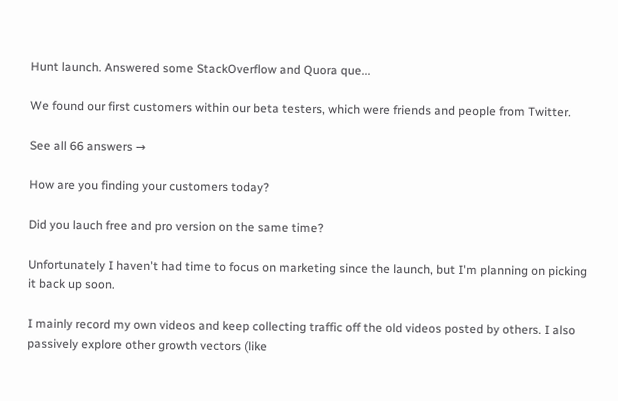Hunt launch. Answered some StackOverflow and Quora que...

We found our first customers within our beta testers, which were friends and people from Twitter.

See all 66 answers →

How are you finding your customers today?

Did you lauch free and pro version on the same time?

Unfortunately I haven't had time to focus on marketing since the launch, but I'm planning on picking it back up soon.

I mainly record my own videos and keep collecting traffic off the old videos posted by others. I also passively explore other growth vectors (like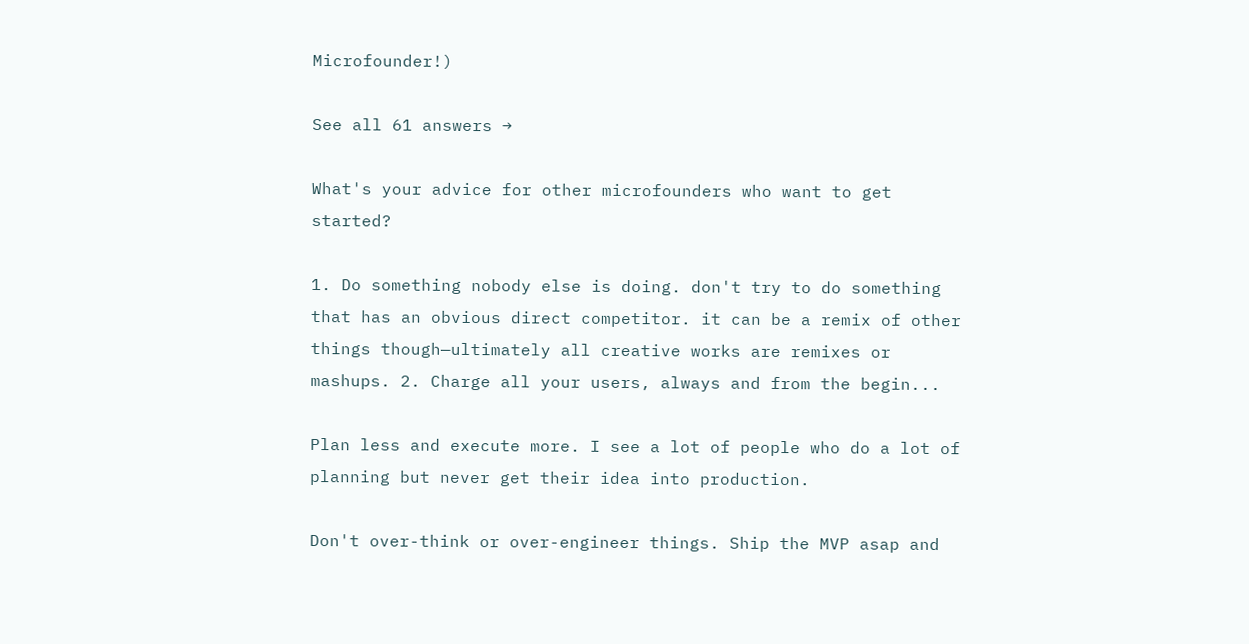Microfounder!)

See all 61 answers →

What's your advice for other microfounders who want to get started?

1. Do something nobody else is doing. don't try to do something that has an obvious direct competitor. it can be a remix of other things though—ultimately all creative works are remixes or mashups. 2. Charge all your users, always and from the begin...

Plan less and execute more. I see a lot of people who do a lot of planning but never get their idea into production.

Don't over-think or over-engineer things. Ship the MVP asap and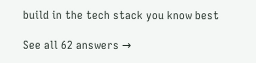build in the tech stack you know best

See all 62 answers →